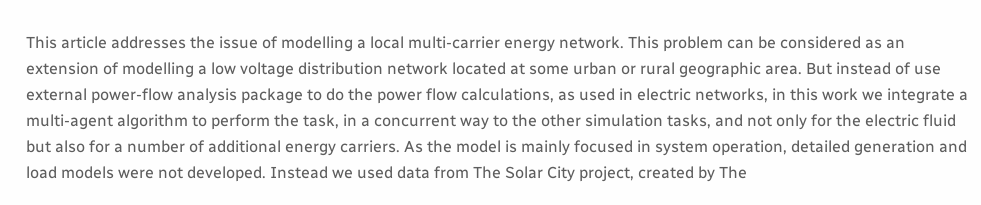This article addresses the issue of modelling a local multi-carrier energy network. This problem can be considered as an extension of modelling a low voltage distribution network located at some urban or rural geographic area. But instead of use external power-flow analysis package to do the power flow calculations, as used in electric networks, in this work we integrate a multi-agent algorithm to perform the task, in a concurrent way to the other simulation tasks, and not only for the electric fluid but also for a number of additional energy carriers. As the model is mainly focused in system operation, detailed generation and load models were not developed. Instead we used data from The Solar City project, created by The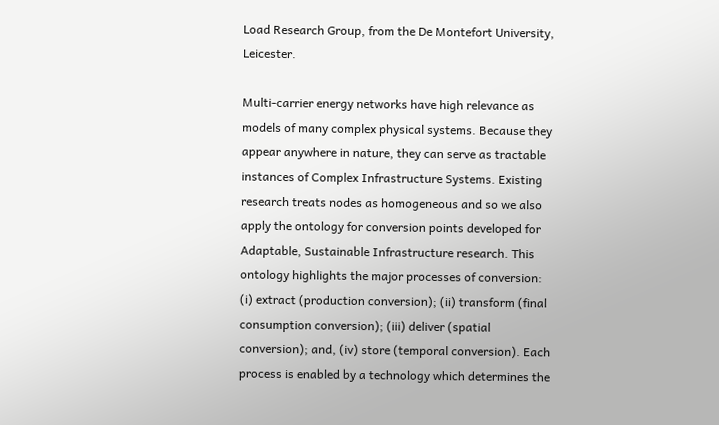Load Research Group, from the De Montefort University, Leicester.

Multi-carrier energy networks have high relevance as models of many complex physical systems. Because they appear anywhere in nature, they can serve as tractable instances of Complex Infrastructure Systems. Existing research treats nodes as homogeneous and so we also apply the ontology for conversion points developed for Adaptable, Sustainable Infrastructure research. This ontology highlights the major processes of conversion: (i) extract (production conversion); (ii) transform (final consumption conversion); (iii) deliver (spatial conversion); and, (iv) store (temporal conversion). Each process is enabled by a technology which determines the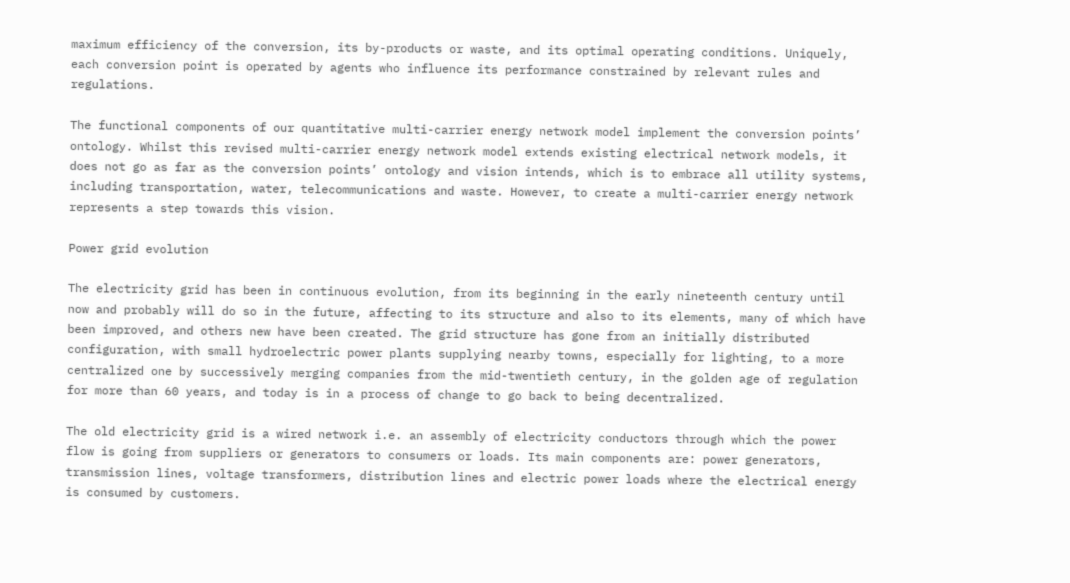maximum efficiency of the conversion, its by-products or waste, and its optimal operating conditions. Uniquely, each conversion point is operated by agents who influence its performance constrained by relevant rules and regulations.

The functional components of our quantitative multi-carrier energy network model implement the conversion points’ ontology. Whilst this revised multi-carrier energy network model extends existing electrical network models, it does not go as far as the conversion points’ ontology and vision intends, which is to embrace all utility systems, including transportation, water, telecommunications and waste. However, to create a multi-carrier energy network represents a step towards this vision.

Power grid evolution

The electricity grid has been in continuous evolution, from its beginning in the early nineteenth century until now and probably will do so in the future, affecting to its structure and also to its elements, many of which have been improved, and others new have been created. The grid structure has gone from an initially distributed configuration, with small hydroelectric power plants supplying nearby towns, especially for lighting, to a more centralized one by successively merging companies from the mid-twentieth century, in the golden age of regulation for more than 60 years, and today is in a process of change to go back to being decentralized.

The old electricity grid is a wired network i.e. an assembly of electricity conductors through which the power flow is going from suppliers or generators to consumers or loads. Its main components are: power generators, transmission lines, voltage transformers, distribution lines and electric power loads where the electrical energy is consumed by customers.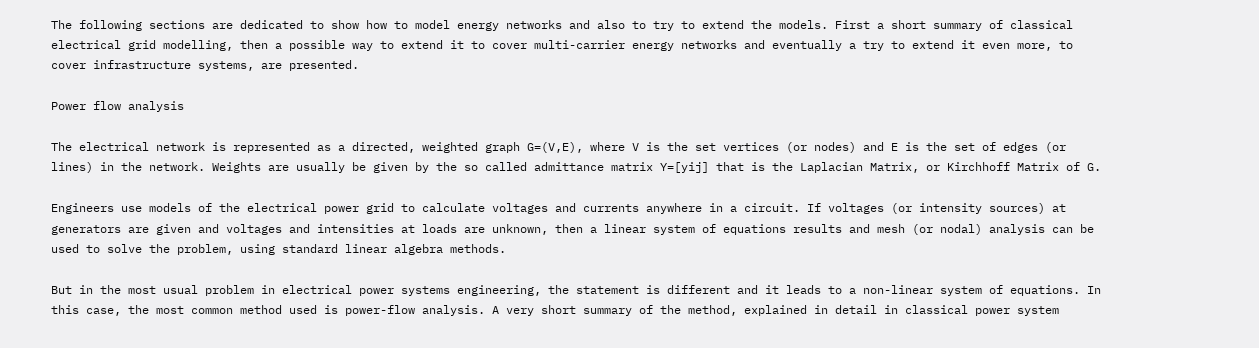The following sections are dedicated to show how to model energy networks and also to try to extend the models. First a short summary of classical electrical grid modelling, then a possible way to extend it to cover multi-carrier energy networks and eventually a try to extend it even more, to cover infrastructure systems, are presented.

Power flow analysis

The electrical network is represented as a directed, weighted graph G=(V,E), where V is the set vertices (or nodes) and E is the set of edges (or lines) in the network. Weights are usually be given by the so called admittance matrix Y=[yij] that is the Laplacian Matrix, or Kirchhoff Matrix of G.

Engineers use models of the electrical power grid to calculate voltages and currents anywhere in a circuit. If voltages (or intensity sources) at generators are given and voltages and intensities at loads are unknown, then a linear system of equations results and mesh (or nodal) analysis can be used to solve the problem, using standard linear algebra methods.

But in the most usual problem in electrical power systems engineering, the statement is different and it leads to a non-linear system of equations. In this case, the most common method used is power-flow analysis. A very short summary of the method, explained in detail in classical power system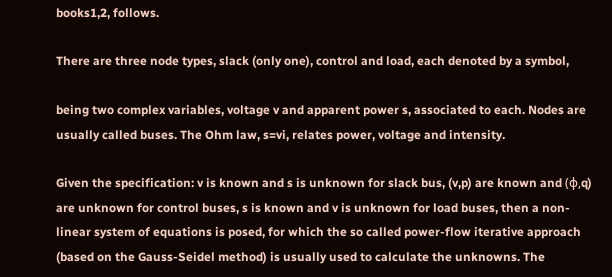books1,2, follows.

There are three node types, slack (only one), control and load, each denoted by a symbol,

being two complex variables, voltage v and apparent power s, associated to each. Nodes are usually called buses. The Ohm law, s=vi, relates power, voltage and intensity.

Given the specification: v is known and s is unknown for slack bus, (v,p) are known and (φ,q) are unknown for control buses, s is known and v is unknown for load buses, then a non-linear system of equations is posed, for which the so called power-flow iterative approach (based on the Gauss-Seidel method) is usually used to calculate the unknowns. The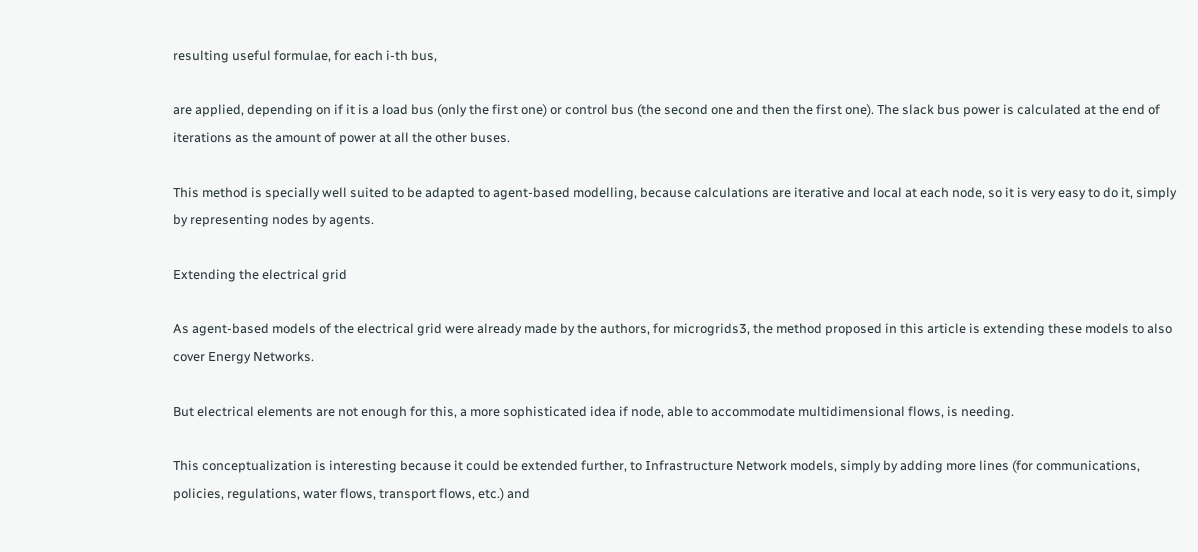resulting useful formulae, for each i-th bus,

are applied, depending on if it is a load bus (only the first one) or control bus (the second one and then the first one). The slack bus power is calculated at the end of iterations as the amount of power at all the other buses.

This method is specially well suited to be adapted to agent-based modelling, because calculations are iterative and local at each node, so it is very easy to do it, simply by representing nodes by agents.

Extending the electrical grid

As agent-based models of the electrical grid were already made by the authors, for microgrids3, the method proposed in this article is extending these models to also cover Energy Networks.

But electrical elements are not enough for this, a more sophisticated idea if node, able to accommodate multidimensional flows, is needing.

This conceptualization is interesting because it could be extended further, to Infrastructure Network models, simply by adding more lines (for communications, policies, regulations, water flows, transport flows, etc.) and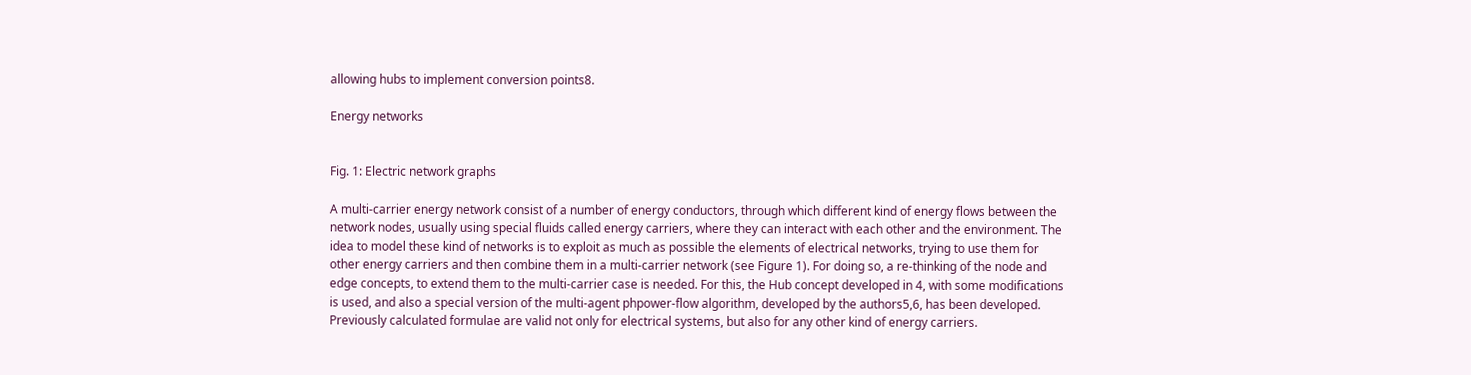allowing hubs to implement conversion points8.

Energy networks


Fig. 1: Electric network graphs

A multi-carrier energy network consist of a number of energy conductors, through which different kind of energy flows between the network nodes, usually using special fluids called energy carriers, where they can interact with each other and the environment. The idea to model these kind of networks is to exploit as much as possible the elements of electrical networks, trying to use them for other energy carriers and then combine them in a multi-carrier network (see Figure 1). For doing so, a re-thinking of the node and edge concepts, to extend them to the multi-carrier case is needed. For this, the Hub concept developed in 4, with some modifications is used, and also a special version of the multi-agent phpower-flow algorithm, developed by the authors5,6, has been developed. Previously calculated formulae are valid not only for electrical systems, but also for any other kind of energy carriers.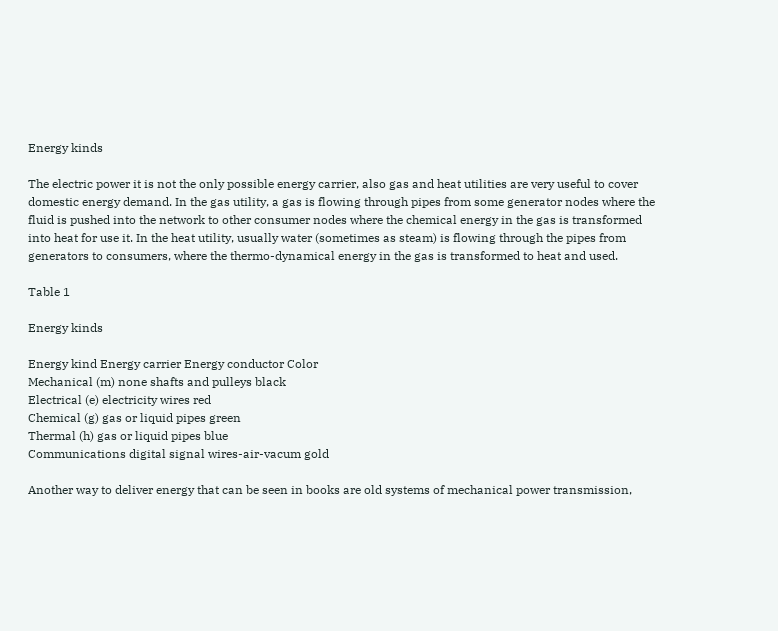Energy kinds

The electric power it is not the only possible energy carrier, also gas and heat utilities are very useful to cover domestic energy demand. In the gas utility, a gas is flowing through pipes from some generator nodes where the fluid is pushed into the network to other consumer nodes where the chemical energy in the gas is transformed into heat for use it. In the heat utility, usually water (sometimes as steam) is flowing through the pipes from generators to consumers, where the thermo-dynamical energy in the gas is transformed to heat and used.

Table 1

Energy kinds

Energy kind Energy carrier Energy conductor Color
Mechanical (m) none shafts and pulleys black
Electrical (e) electricity wires red
Chemical (g) gas or liquid pipes green
Thermal (h) gas or liquid pipes blue
Communications digital signal wires-air-vacum gold

Another way to deliver energy that can be seen in books are old systems of mechanical power transmission,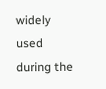widely used during the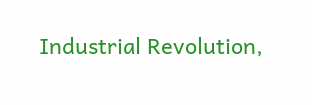Industrial Revolution,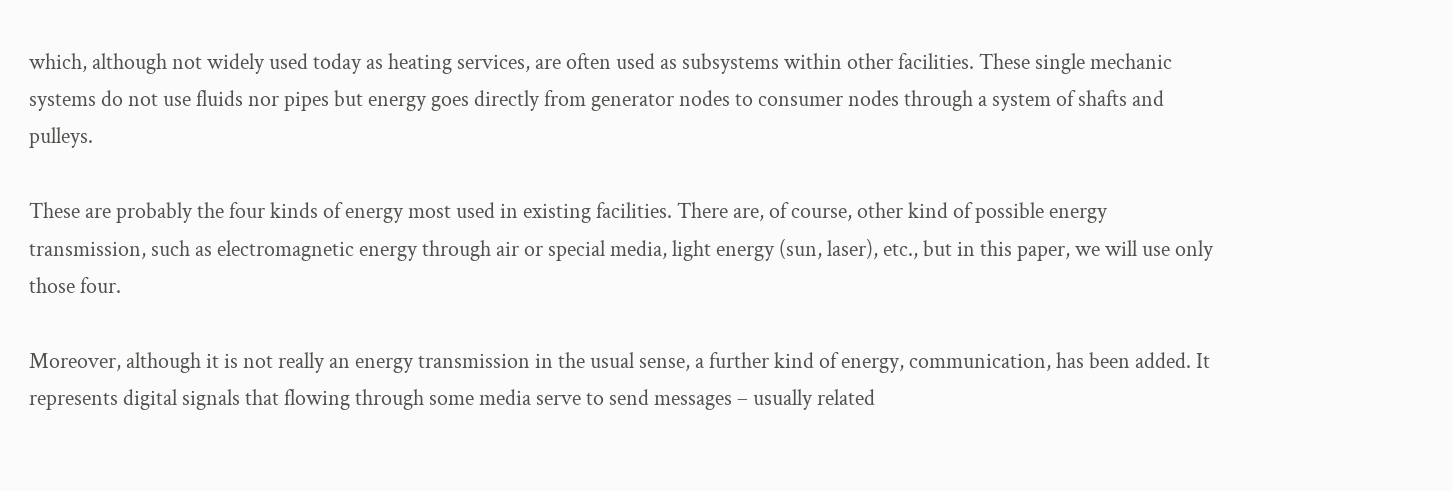which, although not widely used today as heating services, are often used as subsystems within other facilities. These single mechanic systems do not use fluids nor pipes but energy goes directly from generator nodes to consumer nodes through a system of shafts and pulleys.

These are probably the four kinds of energy most used in existing facilities. There are, of course, other kind of possible energy transmission, such as electromagnetic energy through air or special media, light energy (sun, laser), etc., but in this paper, we will use only those four.

Moreover, although it is not really an energy transmission in the usual sense, a further kind of energy, communication, has been added. It represents digital signals that flowing through some media serve to send messages – usually related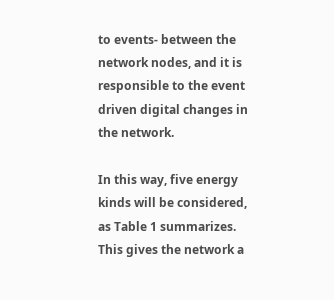to events- between the network nodes, and it is responsible to the event driven digital changes in the network.

In this way, five energy kinds will be considered, as Table 1 summarizes. This gives the network a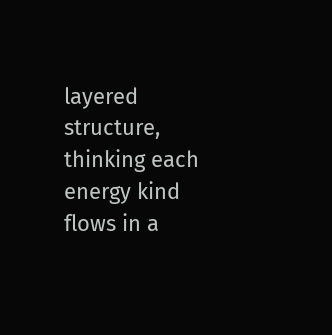layered structure, thinking each energy kind flows in a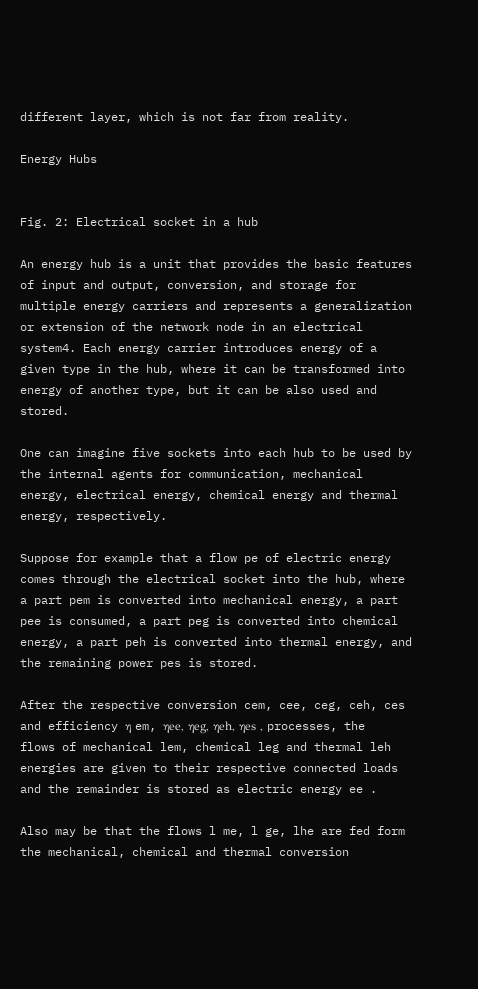different layer, which is not far from reality.

Energy Hubs


Fig. 2: Electrical socket in a hub

An energy hub is a unit that provides the basic features of input and output, conversion, and storage for multiple energy carriers and represents a generalization or extension of the network node in an electrical system4. Each energy carrier introduces energy of a given type in the hub, where it can be transformed into energy of another type, but it can be also used and stored.

One can imagine five sockets into each hub to be used by the internal agents for communication, mechanical energy, electrical energy, chemical energy and thermal energy, respectively.

Suppose for example that a flow pe of electric energy comes through the electrical socket into the hub, where a part pem is converted into mechanical energy, a part pee is consumed, a part peg is converted into chemical energy, a part peh is converted into thermal energy, and the remaining power pes is stored.

After the respective conversion cem, cee, ceg, ceh, ces and efficiency η em, ηee, ηeg, ηeh, ηes , processes, the flows of mechanical lem, chemical leg and thermal leh energies are given to their respective connected loads and the remainder is stored as electric energy ee .

Also may be that the flows l me, l ge, lhe are fed form the mechanical, chemical and thermal conversion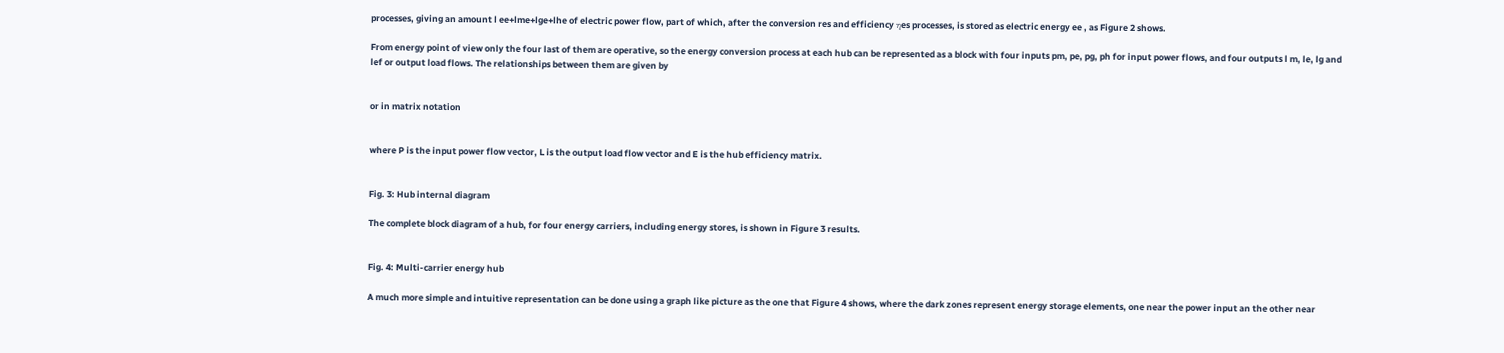processes, giving an amount l ee+lme+lge+lhe of electric power flow, part of which, after the conversion res and efficiency ηes processes, is stored as electric energy ee , as Figure 2 shows.

From energy point of view only the four last of them are operative, so the energy conversion process at each hub can be represented as a block with four inputs pm, pe, pg, ph for input power flows, and four outputs l m, le, lg and lef or output load flows. The relationships between them are given by


or in matrix notation


where P is the input power flow vector, L is the output load flow vector and E is the hub efficiency matrix.


Fig. 3: Hub internal diagram

The complete block diagram of a hub, for four energy carriers, including energy stores, is shown in Figure 3 results.


Fig. 4: Multi-carrier energy hub

A much more simple and intuitive representation can be done using a graph like picture as the one that Figure 4 shows, where the dark zones represent energy storage elements, one near the power input an the other near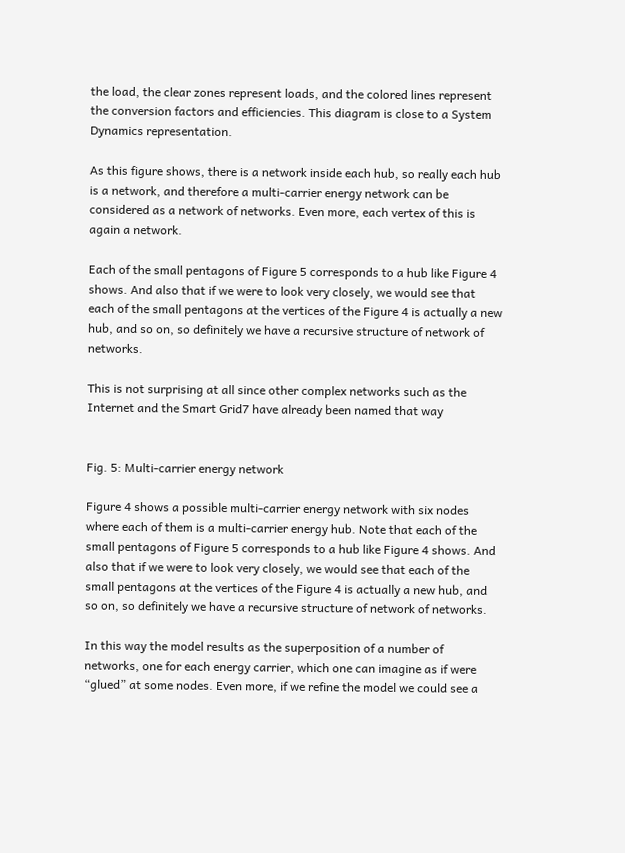the load, the clear zones represent loads, and the colored lines represent the conversion factors and efficiencies. This diagram is close to a System Dynamics representation.

As this figure shows, there is a network inside each hub, so really each hub is a network, and therefore a multi-carrier energy network can be considered as a network of networks. Even more, each vertex of this is again a network.

Each of the small pentagons of Figure 5 corresponds to a hub like Figure 4 shows. And also that if we were to look very closely, we would see that each of the small pentagons at the vertices of the Figure 4 is actually a new hub, and so on, so definitely we have a recursive structure of network of networks.

This is not surprising at all since other complex networks such as the Internet and the Smart Grid7 have already been named that way


Fig. 5: Multi-carrier energy network

Figure 4 shows a possible multi-carrier energy network with six nodes where each of them is a multi-carrier energy hub. Note that each of the small pentagons of Figure 5 corresponds to a hub like Figure 4 shows. And also that if we were to look very closely, we would see that each of the small pentagons at the vertices of the Figure 4 is actually a new hub, and so on, so definitely we have a recursive structure of network of networks.

In this way the model results as the superposition of a number of networks, one for each energy carrier, which one can imagine as if were “glued” at some nodes. Even more, if we refine the model we could see a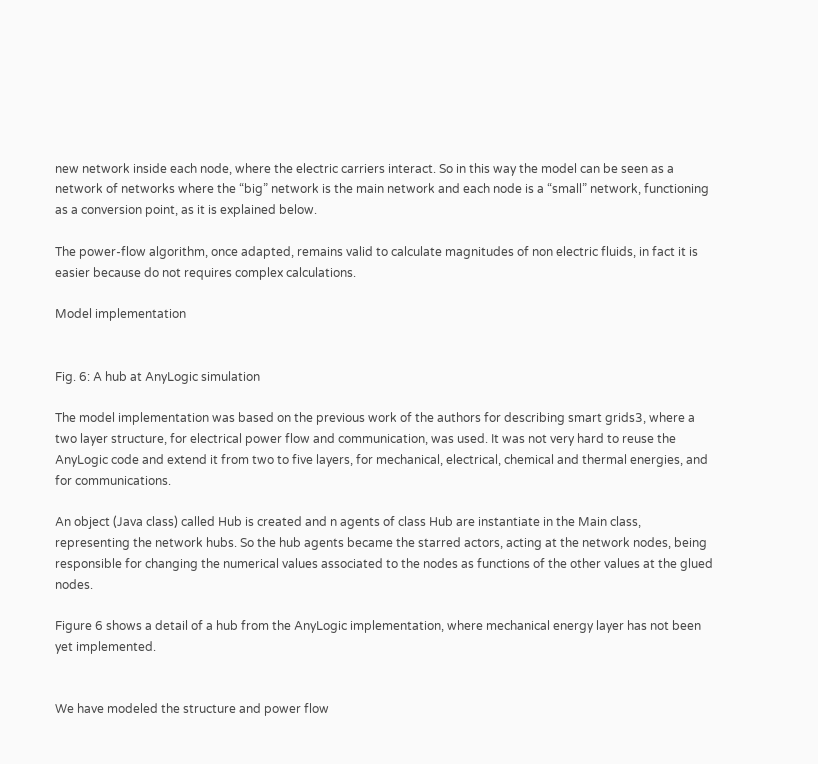new network inside each node, where the electric carriers interact. So in this way the model can be seen as a network of networks where the “big” network is the main network and each node is a “small” network, functioning as a conversion point, as it is explained below.

The power-flow algorithm, once adapted, remains valid to calculate magnitudes of non electric fluids, in fact it is easier because do not requires complex calculations.

Model implementation


Fig. 6: A hub at AnyLogic simulation

The model implementation was based on the previous work of the authors for describing smart grids3, where a two layer structure, for electrical power flow and communication, was used. It was not very hard to reuse the AnyLogic code and extend it from two to five layers, for mechanical, electrical, chemical and thermal energies, and for communications.

An object (Java class) called Hub is created and n agents of class Hub are instantiate in the Main class, representing the network hubs. So the hub agents became the starred actors, acting at the network nodes, being responsible for changing the numerical values associated to the nodes as functions of the other values at the glued nodes.

Figure 6 shows a detail of a hub from the AnyLogic implementation, where mechanical energy layer has not been yet implemented.


We have modeled the structure and power flow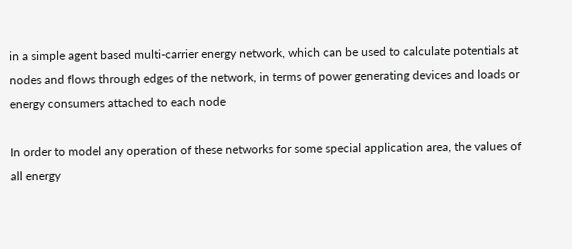in a simple agent based multi-carrier energy network, which can be used to calculate potentials at nodes and flows through edges of the network, in terms of power generating devices and loads or energy consumers attached to each node

In order to model any operation of these networks for some special application area, the values of all energy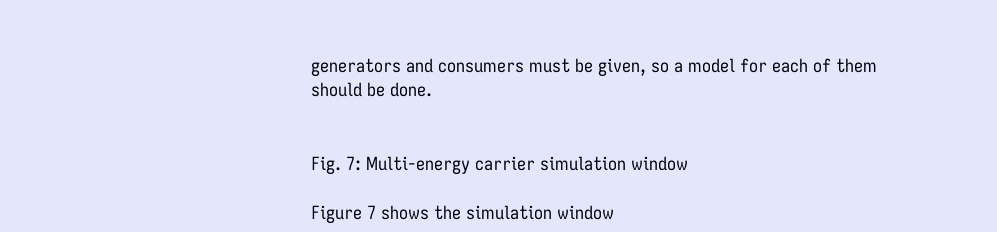generators and consumers must be given, so a model for each of them should be done.


Fig. 7: Multi-energy carrier simulation window

Figure 7 shows the simulation window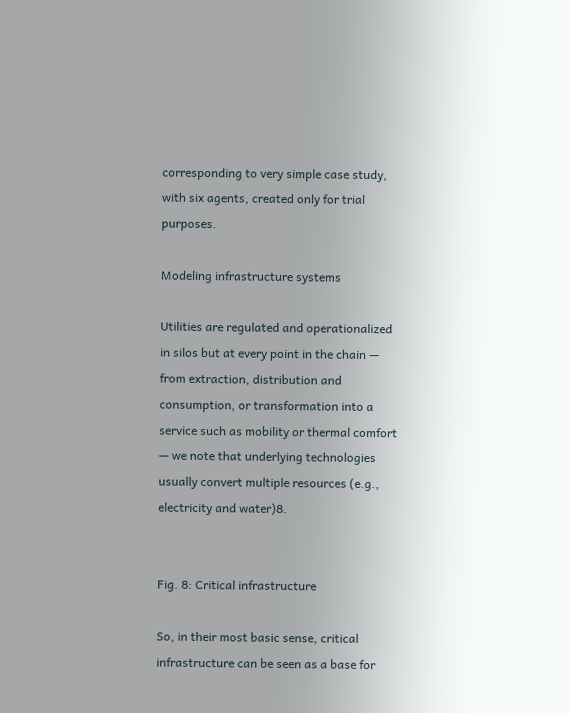corresponding to very simple case study, with six agents, created only for trial purposes.

Modeling infrastructure systems

Utilities are regulated and operationalized in silos but at every point in the chain — from extraction, distribution and consumption, or transformation into a service such as mobility or thermal comfort — we note that underlying technologies usually convert multiple resources (e.g., electricity and water)8.


Fig. 8: Critical infrastructure

So, in their most basic sense, critical infrastructure can be seen as a base for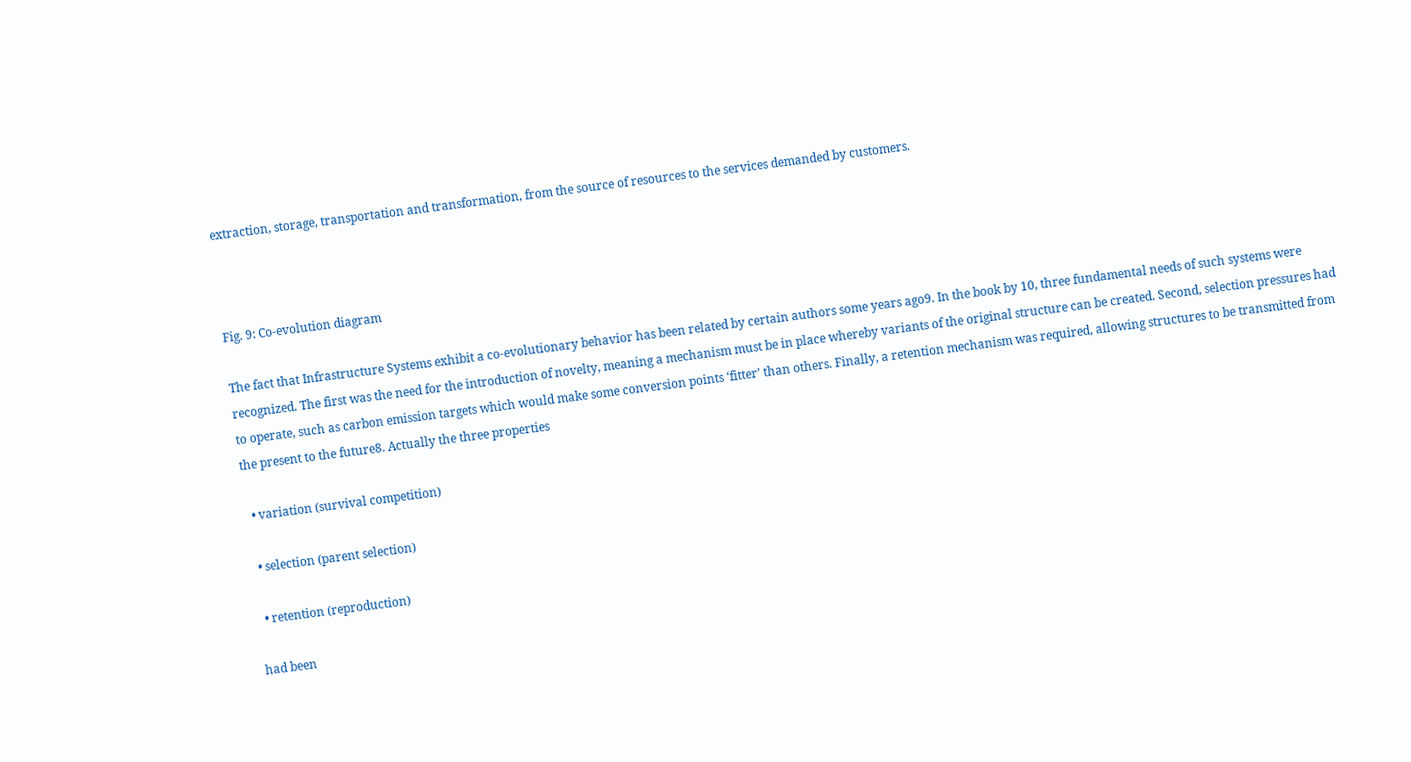extraction, storage, transportation and transformation, from the source of resources to the services demanded by customers.



Fig. 9: Co-evolution diagram

The fact that Infrastructure Systems exhibit a co-evolutionary behavior has been related by certain authors some years ago9. In the book by 10, three fundamental needs of such systems were recognized. The first was the need for the introduction of novelty, meaning a mechanism must be in place whereby variants of the original structure can be created. Second, selection pressures had to operate, such as carbon emission targets which would make some conversion points ‘fitter’ than others. Finally, a retention mechanism was required, allowing structures to be transmitted from the present to the future8. Actually the three properties

  • variation (survival competition)

  • selection (parent selection)

  • retention (reproduction)

had been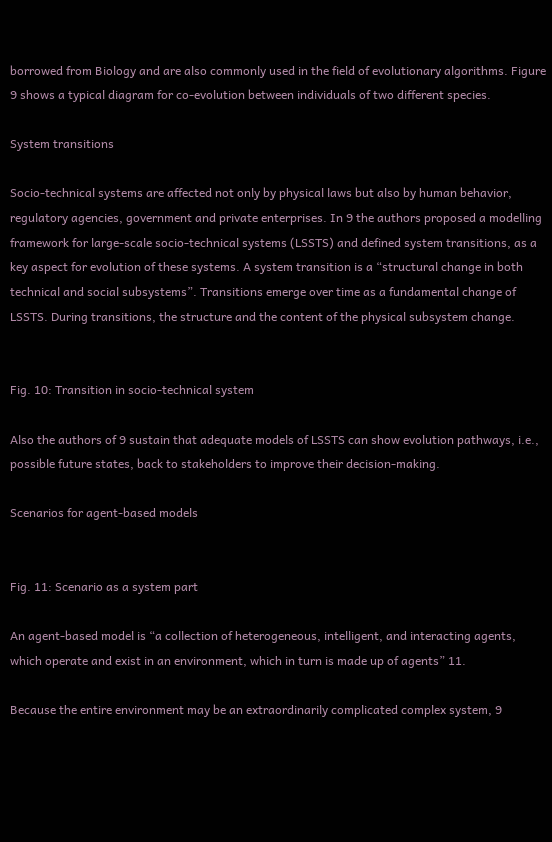borrowed from Biology and are also commonly used in the field of evolutionary algorithms. Figure 9 shows a typical diagram for co-evolution between individuals of two different species.

System transitions

Socio-technical systems are affected not only by physical laws but also by human behavior, regulatory agencies, government and private enterprises. In 9 the authors proposed a modelling framework for large-scale socio-technical systems (LSSTS) and defined system transitions, as a key aspect for evolution of these systems. A system transition is a “structural change in both technical and social subsystems”. Transitions emerge over time as a fundamental change of LSSTS. During transitions, the structure and the content of the physical subsystem change.


Fig. 10: Transition in socio-technical system

Also the authors of 9 sustain that adequate models of LSSTS can show evolution pathways, i.e., possible future states, back to stakeholders to improve their decision-making.

Scenarios for agent-based models


Fig. 11: Scenario as a system part

An agent-based model is “a collection of heterogeneous, intelligent, and interacting agents, which operate and exist in an environment, which in turn is made up of agents” 11.

Because the entire environment may be an extraordinarily complicated complex system, 9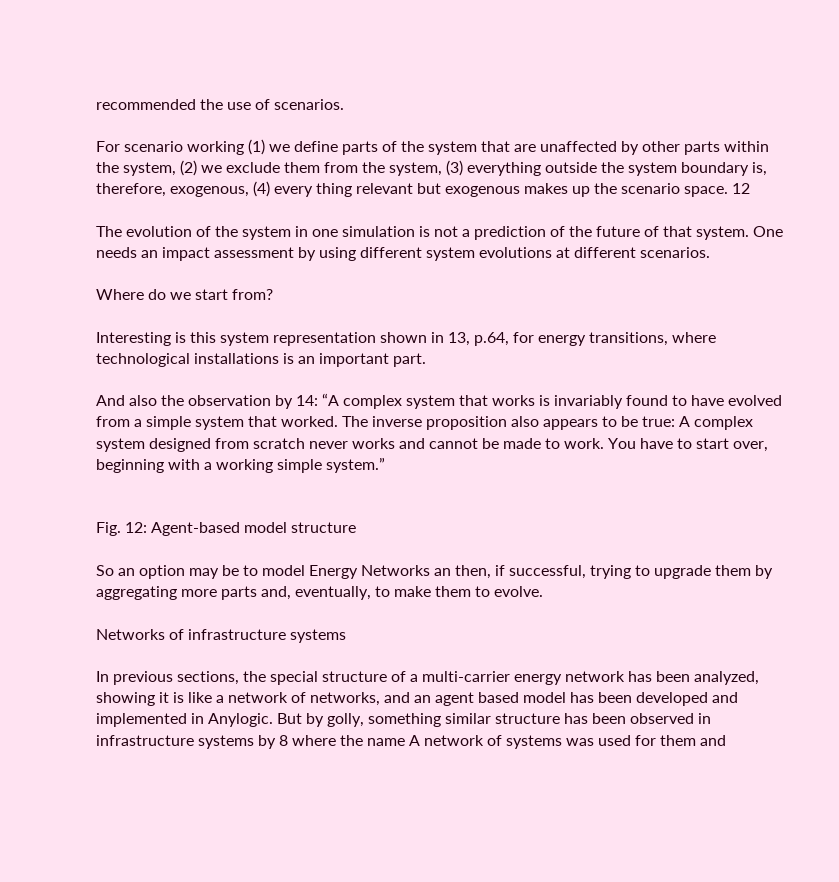recommended the use of scenarios.

For scenario working (1) we define parts of the system that are unaffected by other parts within the system, (2) we exclude them from the system, (3) everything outside the system boundary is, therefore, exogenous, (4) every thing relevant but exogenous makes up the scenario space. 12

The evolution of the system in one simulation is not a prediction of the future of that system. One needs an impact assessment by using different system evolutions at different scenarios.

Where do we start from?

Interesting is this system representation shown in 13, p.64, for energy transitions, where technological installations is an important part.

And also the observation by 14: “A complex system that works is invariably found to have evolved from a simple system that worked. The inverse proposition also appears to be true: A complex system designed from scratch never works and cannot be made to work. You have to start over, beginning with a working simple system.”


Fig. 12: Agent-based model structure

So an option may be to model Energy Networks an then, if successful, trying to upgrade them by aggregating more parts and, eventually, to make them to evolve.

Networks of infrastructure systems

In previous sections, the special structure of a multi-carrier energy network has been analyzed, showing it is like a network of networks, and an agent based model has been developed and implemented in Anylogic. But by golly, something similar structure has been observed in infrastructure systems by 8 where the name A network of systems was used for them and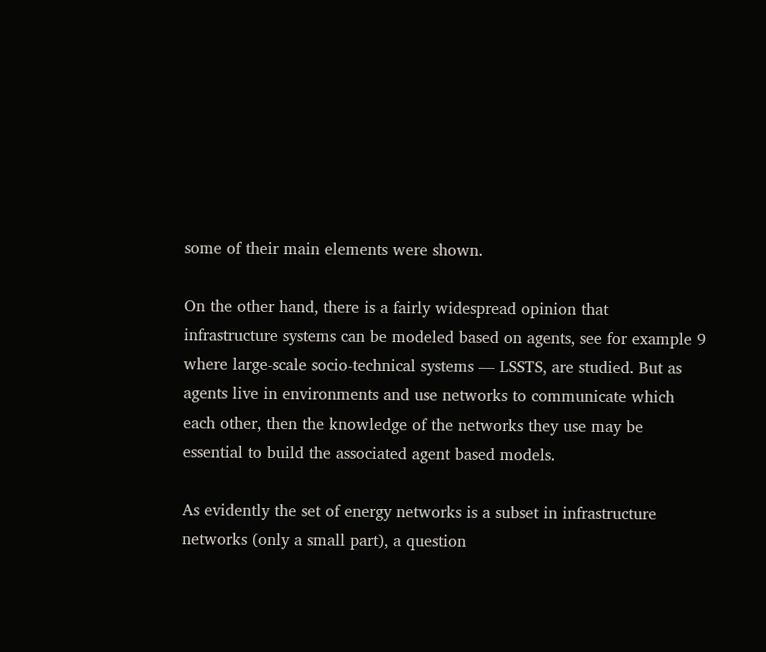some of their main elements were shown.

On the other hand, there is a fairly widespread opinion that infrastructure systems can be modeled based on agents, see for example 9 where large-scale socio-technical systems — LSSTS, are studied. But as agents live in environments and use networks to communicate which each other, then the knowledge of the networks they use may be essential to build the associated agent based models.

As evidently the set of energy networks is a subset in infrastructure networks (only a small part), a question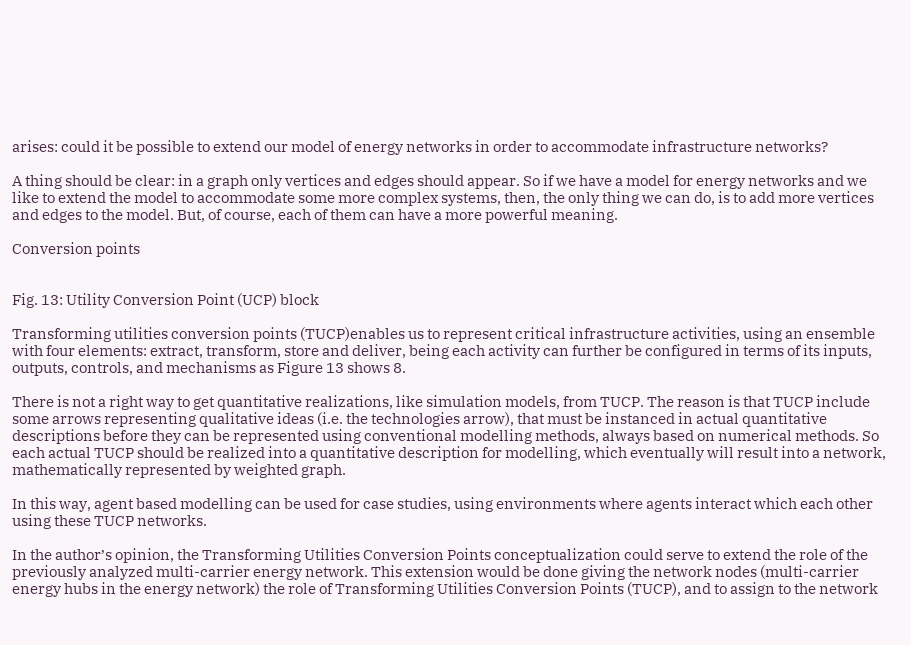arises: could it be possible to extend our model of energy networks in order to accommodate infrastructure networks?

A thing should be clear: in a graph only vertices and edges should appear. So if we have a model for energy networks and we like to extend the model to accommodate some more complex systems, then, the only thing we can do, is to add more vertices and edges to the model. But, of course, each of them can have a more powerful meaning.

Conversion points


Fig. 13: Utility Conversion Point (UCP) block

Transforming utilities conversion points (TUCP)enables us to represent critical infrastructure activities, using an ensemble with four elements: extract, transform, store and deliver, being each activity can further be configured in terms of its inputs, outputs, controls, and mechanisms as Figure 13 shows 8.

There is not a right way to get quantitative realizations, like simulation models, from TUCP. The reason is that TUCP include some arrows representing qualitative ideas (i.e. the technologies arrow), that must be instanced in actual quantitative descriptions before they can be represented using conventional modelling methods, always based on numerical methods. So each actual TUCP should be realized into a quantitative description for modelling, which eventually will result into a network, mathematically represented by weighted graph.

In this way, agent based modelling can be used for case studies, using environments where agents interact which each other using these TUCP networks.

In the author’s opinion, the Transforming Utilities Conversion Points conceptualization could serve to extend the role of the previously analyzed multi-carrier energy network. This extension would be done giving the network nodes (multi-carrier energy hubs in the energy network) the role of Transforming Utilities Conversion Points (TUCP), and to assign to the network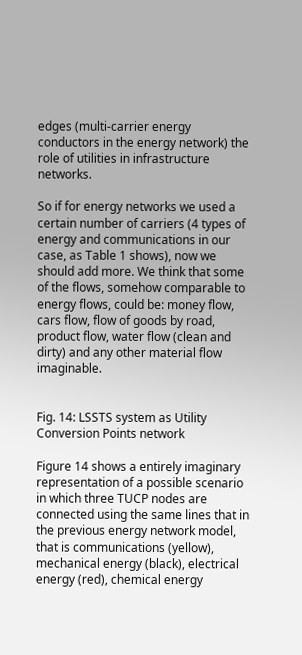edges (multi-carrier energy conductors in the energy network) the role of utilities in infrastructure networks.

So if for energy networks we used a certain number of carriers (4 types of energy and communications in our case, as Table 1 shows), now we should add more. We think that some of the flows, somehow comparable to energy flows, could be: money flow, cars flow, flow of goods by road, product flow, water flow (clean and dirty) and any other material flow imaginable.


Fig. 14: LSSTS system as Utility Conversion Points network

Figure 14 shows a entirely imaginary representation of a possible scenario in which three TUCP nodes are connected using the same lines that in the previous energy network model, that is communications (yellow), mechanical energy (black), electrical energy (red), chemical energy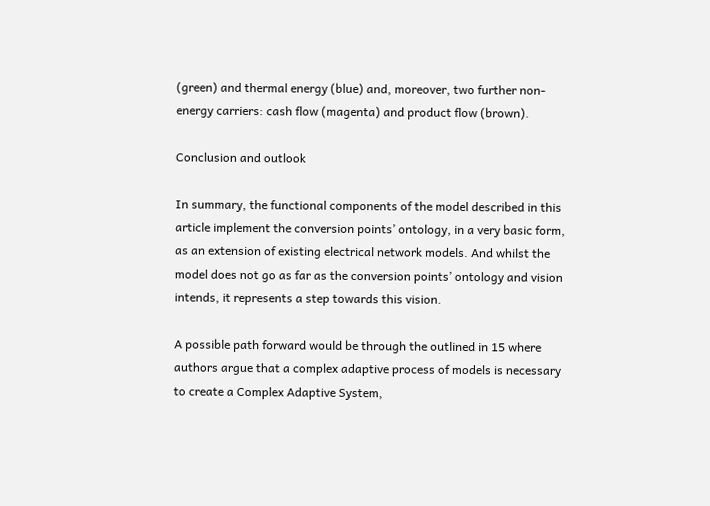(green) and thermal energy (blue) and, moreover, two further non-energy carriers: cash flow (magenta) and product flow (brown).

Conclusion and outlook

In summary, the functional components of the model described in this article implement the conversion points’ ontology, in a very basic form, as an extension of existing electrical network models. And whilst the model does not go as far as the conversion points’ ontology and vision intends, it represents a step towards this vision.

A possible path forward would be through the outlined in 15 where authors argue that a complex adaptive process of models is necessary to create a Complex Adaptive System,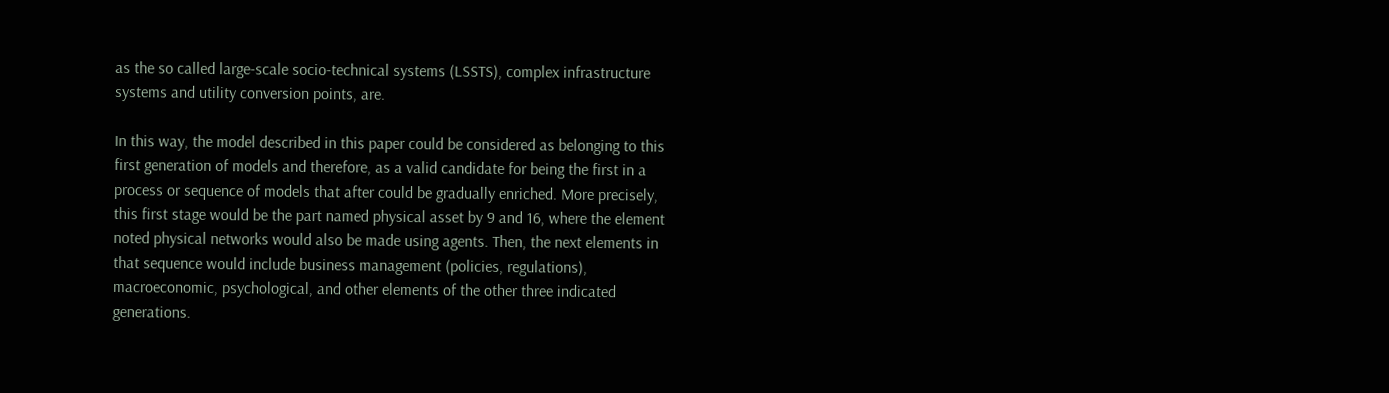as the so called large-scale socio-technical systems (LSSTS), complex infrastructure systems and utility conversion points, are.

In this way, the model described in this paper could be considered as belonging to this first generation of models and therefore, as a valid candidate for being the first in a process or sequence of models that after could be gradually enriched. More precisely, this first stage would be the part named physical asset by 9 and 16, where the element noted physical networks would also be made using agents. Then, the next elements in that sequence would include business management (policies, regulations), macroeconomic, psychological, and other elements of the other three indicated generations.